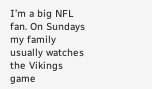I’m a big NFL fan. On Sundays my family usually watches the Vikings game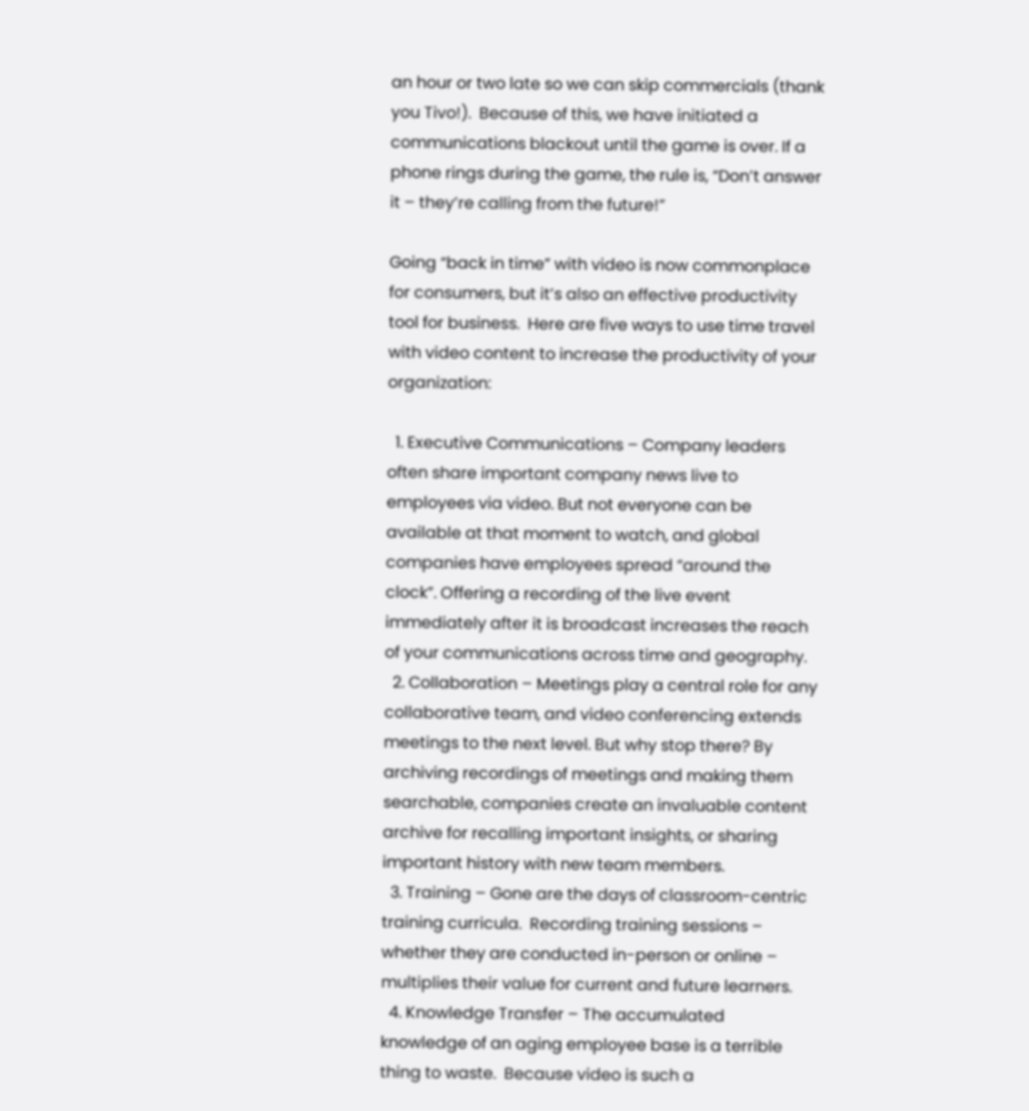an hour or two late so we can skip commercials (thank you Tivo!).  Because of this, we have initiated a communications blackout until the game is over. If a phone rings during the game, the rule is, “Don’t answer it – they’re calling from the future!”

Going “back in time” with video is now commonplace for consumers, but it’s also an effective productivity tool for business.  Here are five ways to use time travel with video content to increase the productivity of your organization:

  1. Executive Communications – Company leaders often share important company news live to employees via video. But not everyone can be available at that moment to watch, and global companies have employees spread “around the clock”. Offering a recording of the live event immediately after it is broadcast increases the reach of your communications across time and geography.
  2. Collaboration – Meetings play a central role for any collaborative team, and video conferencing extends meetings to the next level. But why stop there? By archiving recordings of meetings and making them searchable, companies create an invaluable content archive for recalling important insights, or sharing important history with new team members.
  3. Training – Gone are the days of classroom-centric training curricula.  Recording training sessions – whether they are conducted in-person or online – multiplies their value for current and future learners.
  4. Knowledge Transfer – The accumulated knowledge of an aging employee base is a terrible thing to waste.  Because video is such a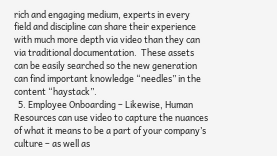rich and engaging medium, experts in every field and discipline can share their experience with much more depth via video than they can via traditional documentation.  These assets can be easily searched so the new generation can find important knowledge “needles” in the content “haystack”.
  5. Employee Onboarding – Likewise, Human Resources can use video to capture the nuances of what it means to be a part of your company’s culture – as well as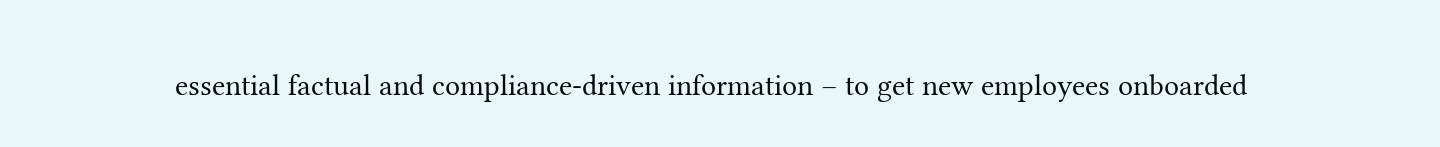essential factual and compliance-driven information – to get new employees onboarded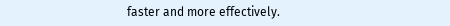faster and more effectively.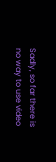Sadly, so far there is no way to use video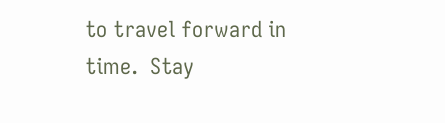to travel forward in time.  Stay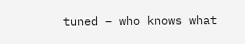tuned – who knows what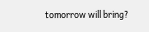tomorrow will bring?